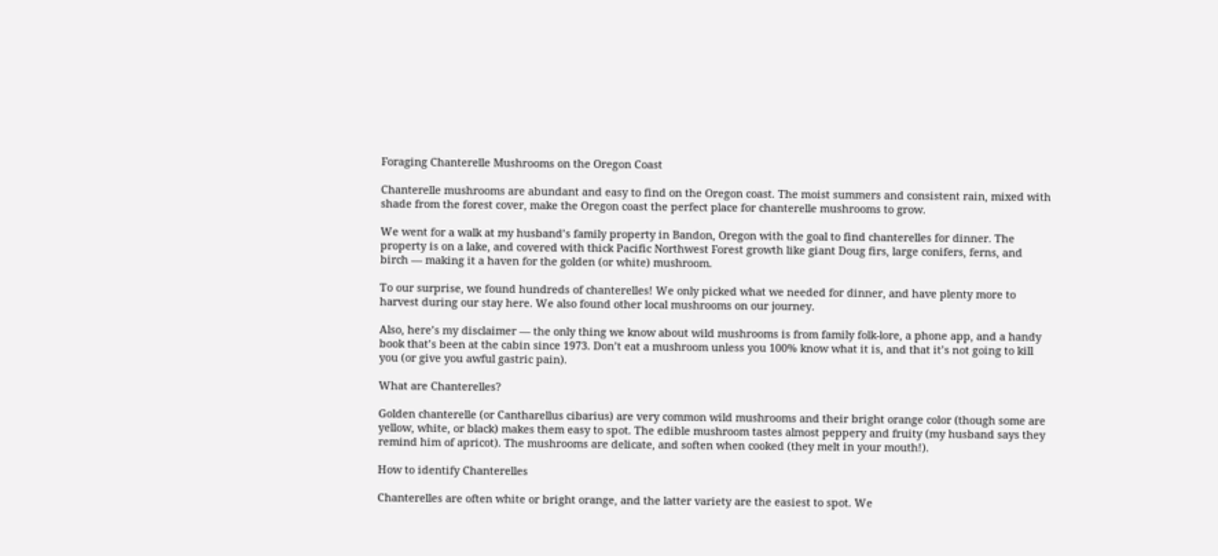Foraging Chanterelle Mushrooms on the Oregon Coast

Chanterelle mushrooms are abundant and easy to find on the Oregon coast. The moist summers and consistent rain, mixed with shade from the forest cover, make the Oregon coast the perfect place for chanterelle mushrooms to grow.

We went for a walk at my husband’s family property in Bandon, Oregon with the goal to find chanterelles for dinner. The property is on a lake, and covered with thick Pacific Northwest Forest growth like giant Doug firs, large conifers, ferns, and birch — making it a haven for the golden (or white) mushroom.

To our surprise, we found hundreds of chanterelles! We only picked what we needed for dinner, and have plenty more to harvest during our stay here. We also found other local mushrooms on our journey.

Also, here’s my disclaimer — the only thing we know about wild mushrooms is from family folk-lore, a phone app, and a handy book that’s been at the cabin since 1973. Don’t eat a mushroom unless you 100% know what it is, and that it’s not going to kill you (or give you awful gastric pain).

What are Chanterelles?

Golden chanterelle (or Cantharellus cibarius) are very common wild mushrooms and their bright orange color (though some are yellow, white, or black) makes them easy to spot. The edible mushroom tastes almost peppery and fruity (my husband says they remind him of apricot). The mushrooms are delicate, and soften when cooked (they melt in your mouth!).

How to identify Chanterelles

Chanterelles are often white or bright orange, and the latter variety are the easiest to spot. We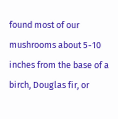found most of our mushrooms about 5-10 inches from the base of a birch, Douglas fir, or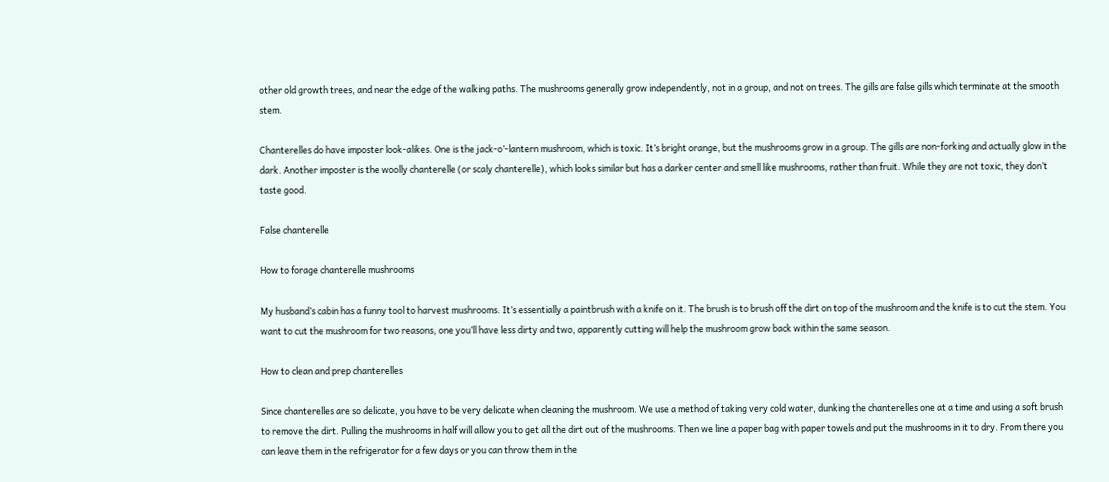other old growth trees, and near the edge of the walking paths. The mushrooms generally grow independently, not in a group, and not on trees. The gills are false gills which terminate at the smooth stem.

Chanterelles do have imposter look-alikes. One is the jack-o’-lantern mushroom, which is toxic. It’s bright orange, but the mushrooms grow in a group. The gills are non-forking and actually glow in the dark. Another imposter is the woolly chanterelle (or scaly chanterelle), which looks similar but has a darker center and smell like mushrooms, rather than fruit. While they are not toxic, they don’t taste good.

False chanterelle

How to forage chanterelle mushrooms

My husband’s cabin has a funny tool to harvest mushrooms. It’s essentially a paintbrush with a knife on it. The brush is to brush off the dirt on top of the mushroom and the knife is to cut the stem. You want to cut the mushroom for two reasons, one you’ll have less dirty and two, apparently cutting will help the mushroom grow back within the same season.

How to clean and prep chanterelles

Since chanterelles are so delicate, you have to be very delicate when cleaning the mushroom. We use a method of taking very cold water, dunking the chanterelles one at a time and using a soft brush to remove the dirt. Pulling the mushrooms in half will allow you to get all the dirt out of the mushrooms. Then we line a paper bag with paper towels and put the mushrooms in it to dry. From there you can leave them in the refrigerator for a few days or you can throw them in the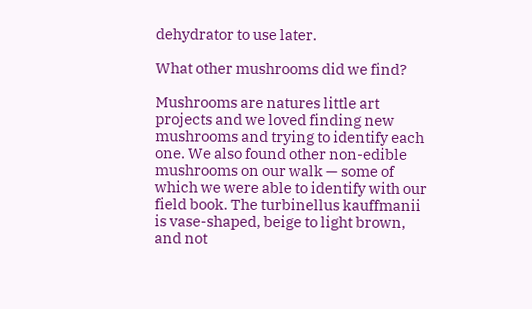dehydrator to use later.

What other mushrooms did we find?

Mushrooms are natures little art projects and we loved finding new mushrooms and trying to identify each one. We also found other non-edible mushrooms on our walk — some of which we were able to identify with our field book. The turbinellus kauffmanii is vase-shaped, beige to light brown, and not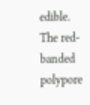edible. The red-banded polypore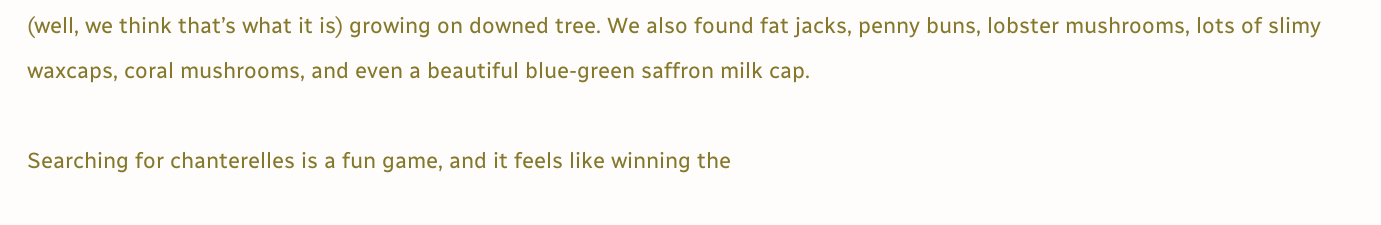(well, we think that’s what it is) growing on downed tree. We also found fat jacks, penny buns, lobster mushrooms, lots of slimy waxcaps, coral mushrooms, and even a beautiful blue-green saffron milk cap.

Searching for chanterelles is a fun game, and it feels like winning the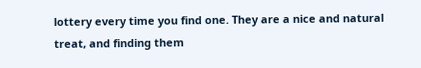lottery every time you find one. They are a nice and natural treat, and finding them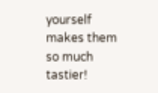yourself makes them so much tastier!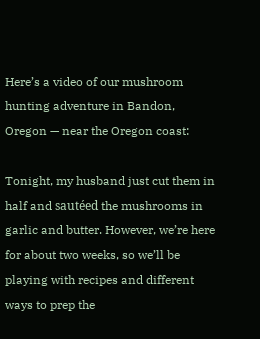Here’s a video of our mushroom hunting adventure in Bandon, Oregon — near the Oregon coast:

Tonight, my husband just cut them in half and sautéed the mushrooms in garlic and butter. However, we’re here for about two weeks, so we’ll be playing with recipes and different ways to prep the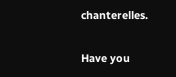chanterelles.

Have you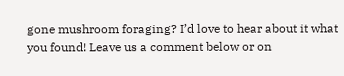gone mushroom foraging? I’d love to hear about it what you found! Leave us a comment below or on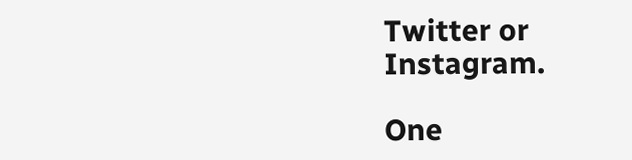Twitter or Instagram.

One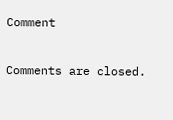Comment

Comments are closed.